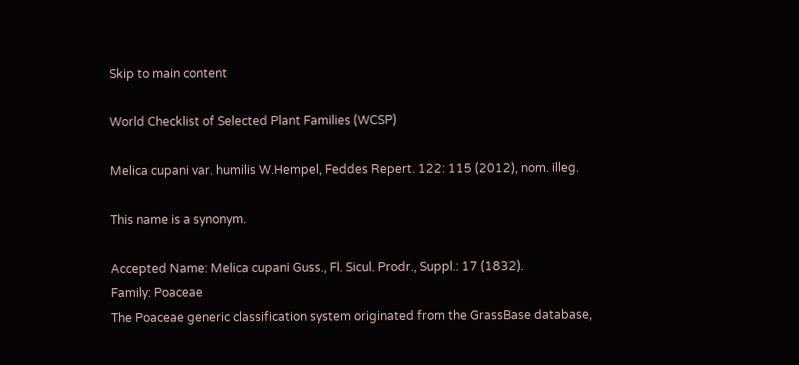Skip to main content

World Checklist of Selected Plant Families (WCSP)

Melica cupani var. humilis W.Hempel, Feddes Repert. 122: 115 (2012), nom. illeg.

This name is a synonym.

Accepted Name: Melica cupani Guss., Fl. Sicul. Prodr., Suppl.: 17 (1832).
Family: Poaceae
The Poaceae generic classification system originated from the GrassBase database,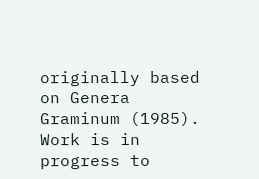originally based on Genera Graminum (1985). Work is in progress to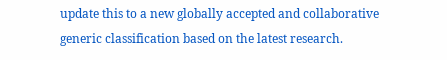update this to a new globally accepted and collaborative generic classification based on the latest research.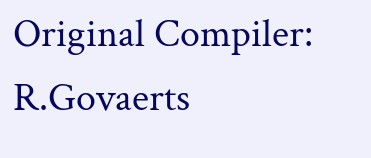Original Compiler: R.Govaerts